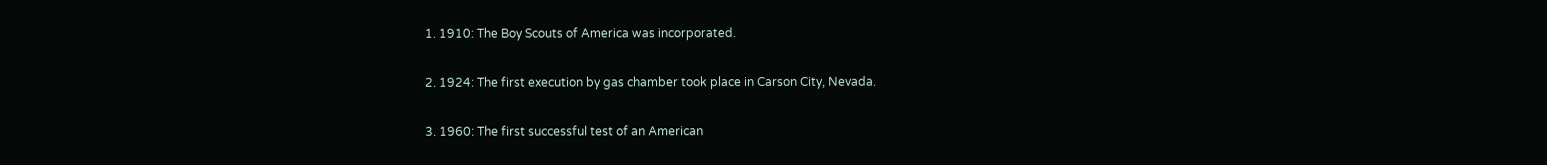1. 1910: The Boy Scouts of America was incorporated.

2. 1924: The first execution by gas chamber took place in Carson City, Nevada.

3. 1960: The first successful test of an American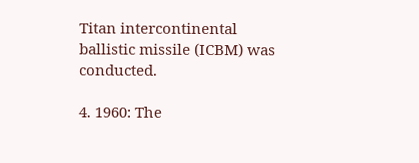Titan intercontinental ballistic missile (ICBM) was conducted.

4. 1960: The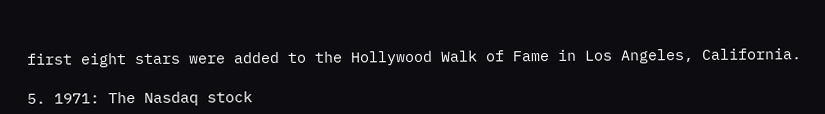first eight stars were added to the Hollywood Walk of Fame in Los Angeles, California.

5. 1971: The Nasdaq stock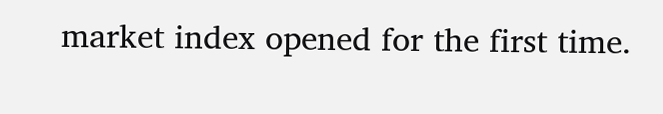market index opened for the first time.